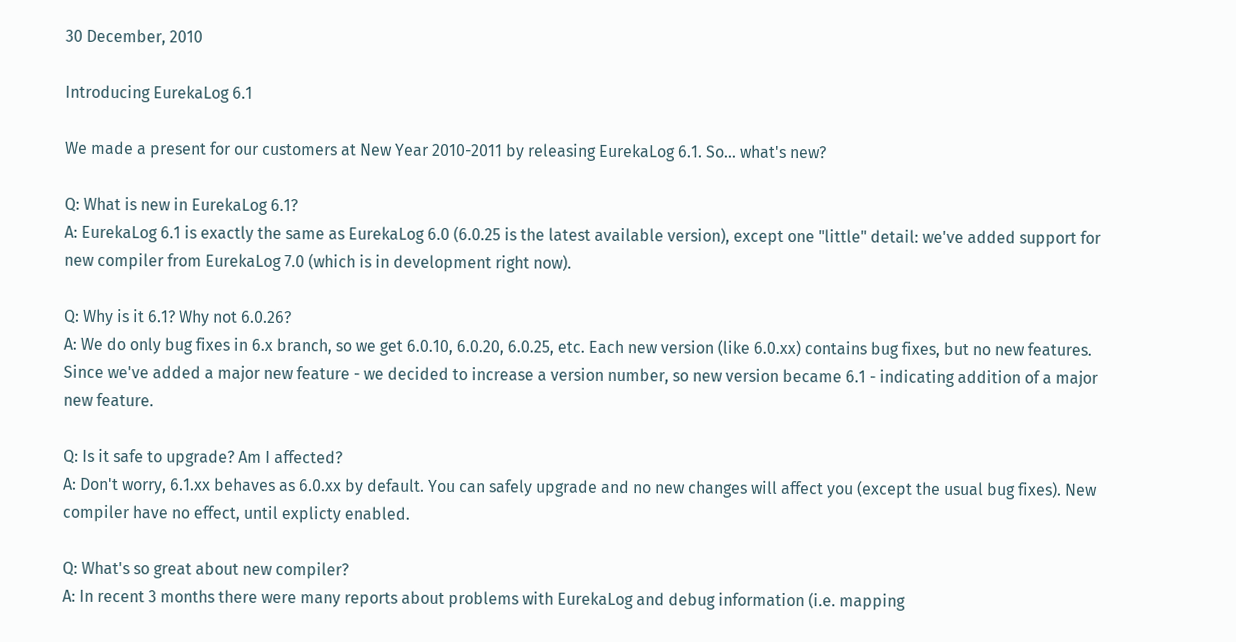30 December, 2010

Introducing EurekaLog 6.1

We made a present for our customers at New Year 2010-2011 by releasing EurekaLog 6.1. So... what's new?

Q: What is new in EurekaLog 6.1?
A: EurekaLog 6.1 is exactly the same as EurekaLog 6.0 (6.0.25 is the latest available version), except one "little" detail: we've added support for new compiler from EurekaLog 7.0 (which is in development right now).

Q: Why is it 6.1? Why not 6.0.26?
A: We do only bug fixes in 6.x branch, so we get 6.0.10, 6.0.20, 6.0.25, etc. Each new version (like 6.0.xx) contains bug fixes, but no new features. Since we've added a major new feature - we decided to increase a version number, so new version became 6.1 - indicating addition of a major new feature.

Q: Is it safe to upgrade? Am I affected?
A: Don't worry, 6.1.xx behaves as 6.0.xx by default. You can safely upgrade and no new changes will affect you (except the usual bug fixes). New compiler have no effect, until explicty enabled.

Q: What's so great about new compiler?
A: In recent 3 months there were many reports about problems with EurekaLog and debug information (i.e. mapping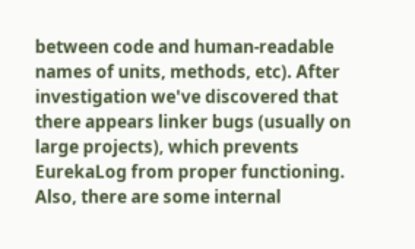between code and human-readable names of units, methods, etc). After investigation we've discovered that there appears linker bugs (usually on large projects), which prevents EurekaLog from proper functioning. Also, there are some internal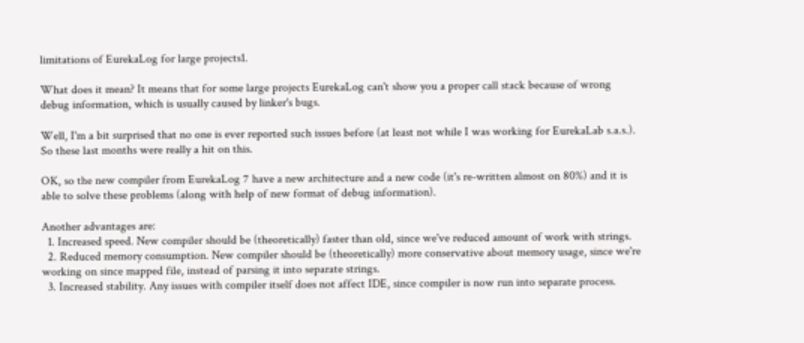limitations of EurekaLog for large projects1.

What does it mean? It means that for some large projects EurekaLog can't show you a proper call stack because of wrong debug information, which is usually caused by linker's bugs.

Well, I'm a bit surprised that no one is ever reported such issues before (at least not while I was working for EurekaLab s.a.s.). So these last months were really a hit on this.

OK, so the new compiler from EurekaLog 7 have a new architecture and a new code (it's re-written almost on 80%) and it is able to solve these problems (along with help of new format of debug information).

Another advantages are:
  1. Increased speed. New compiler should be (theoretically) faster than old, since we've reduced amount of work with strings.
  2. Reduced memory consumption. New compiler should be (theoretically) more conservative about memory usage, since we're working on since mapped file, instead of parsing it into separate strings.
  3. Increased stability. Any issues with compiler itself does not affect IDE, since compiler is now run into separate process.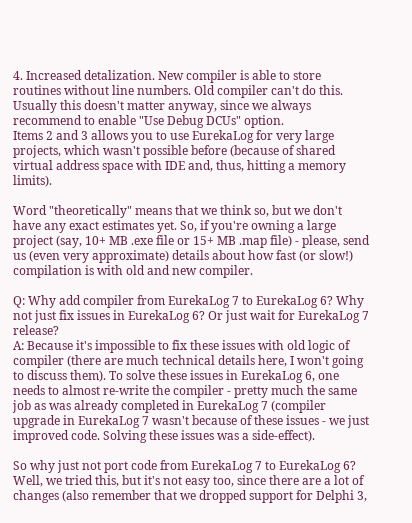4. Increased detalization. New compiler is able to store routines without line numbers. Old compiler can't do this. Usually this doesn't matter anyway, since we always recommend to enable "Use Debug DCUs" option.
Items 2 and 3 allows you to use EurekaLog for very large projects, which wasn't possible before (because of shared virtual address space with IDE and, thus, hitting a memory limits).

Word "theoretically" means that we think so, but we don't have any exact estimates yet. So, if you're owning a large project (say, 10+ MB .exe file or 15+ MB .map file) - please, send us (even very approximate) details about how fast (or slow!) compilation is with old and new compiler.

Q: Why add compiler from EurekaLog 7 to EurekaLog 6? Why not just fix issues in EurekaLog 6? Or just wait for EurekaLog 7 release?
A: Because it's impossible to fix these issues with old logic of compiler (there are much technical details here, I won't going to discuss them). To solve these issues in EurekaLog 6, one needs to almost re-write the compiler - pretty much the same job as was already completed in EurekaLog 7 (compiler upgrade in EurekaLog 7 wasn't because of these issues - we just improved code. Solving these issues was a side-effect).

So why just not port code from EurekaLog 7 to EurekaLog 6? Well, we tried this, but it's not easy too, since there are a lot of changes (also remember that we dropped support for Delphi 3,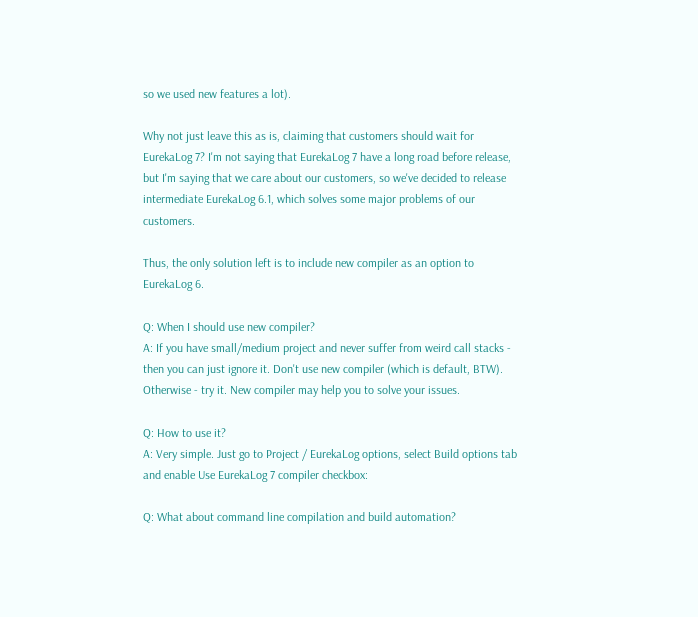so we used new features a lot).

Why not just leave this as is, claiming that customers should wait for EurekaLog 7? I'm not saying that EurekaLog 7 have a long road before release, but I'm saying that we care about our customers, so we've decided to release intermediate EurekaLog 6.1, which solves some major problems of our customers.

Thus, the only solution left is to include new compiler as an option to EurekaLog 6.

Q: When I should use new compiler?
A: If you have small/medium project and never suffer from weird call stacks - then you can just ignore it. Don't use new compiler (which is default, BTW). Otherwise - try it. New compiler may help you to solve your issues.

Q: How to use it?
A: Very simple. Just go to Project / EurekaLog options, select Build options tab and enable Use EurekaLog 7 compiler checkbox:

Q: What about command line compilation and build automation?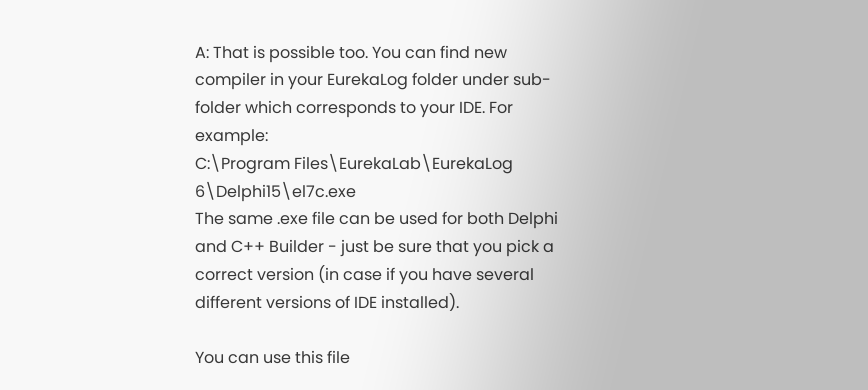A: That is possible too. You can find new compiler in your EurekaLog folder under sub-folder which corresponds to your IDE. For example:
C:\Program Files\EurekaLab\EurekaLog 6\Delphi15\el7c.exe
The same .exe file can be used for both Delphi and C++ Builder - just be sure that you pick a correct version (in case if you have several different versions of IDE installed).

You can use this file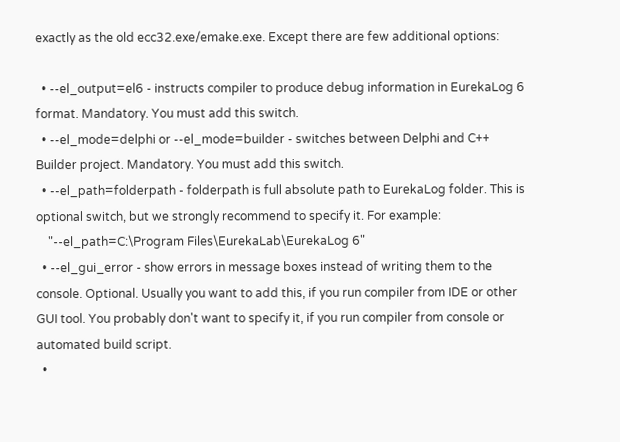exactly as the old ecc32.exe/emake.exe. Except there are few additional options:

  • --el_output=el6 - instructs compiler to produce debug information in EurekaLog 6 format. Mandatory. You must add this switch.
  • --el_mode=delphi or --el_mode=builder - switches between Delphi and C++ Builder project. Mandatory. You must add this switch.
  • --el_path=folderpath - folderpath is full absolute path to EurekaLog folder. This is optional switch, but we strongly recommend to specify it. For example:
    "--el_path=C:\Program Files\EurekaLab\EurekaLog 6"
  • --el_gui_error - show errors in message boxes instead of writing them to the console. Optional. Usually you want to add this, if you run compiler from IDE or other GUI tool. You probably don't want to specify it, if you run compiler from console or automated build script.
  •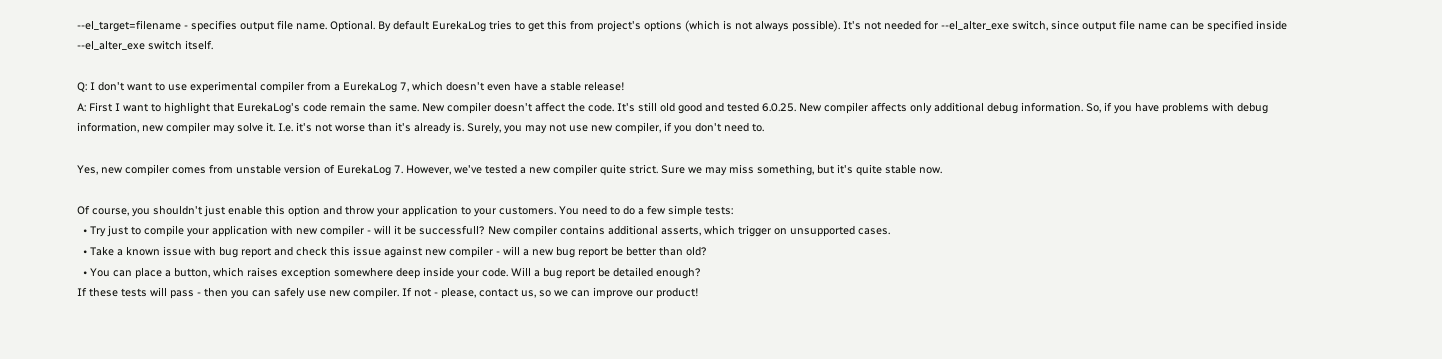--el_target=filename - specifies output file name. Optional. By default EurekaLog tries to get this from project's options (which is not always possible). It's not needed for --el_alter_exe switch, since output file name can be specified inside --el_alter_exe switch itself.

Q: I don't want to use experimental compiler from a EurekaLog 7, which doesn't even have a stable release!
A: First I want to highlight that EurekaLog's code remain the same. New compiler doesn't affect the code. It's still old good and tested 6.0.25. New compiler affects only additional debug information. So, if you have problems with debug information, new compiler may solve it. I.e. it's not worse than it's already is. Surely, you may not use new compiler, if you don't need to.

Yes, new compiler comes from unstable version of EurekaLog 7. However, we've tested a new compiler quite strict. Sure we may miss something, but it's quite stable now.

Of course, you shouldn't just enable this option and throw your application to your customers. You need to do a few simple tests:
  • Try just to compile your application with new compiler - will it be successfull? New compiler contains additional asserts, which trigger on unsupported cases.
  • Take a known issue with bug report and check this issue against new compiler - will a new bug report be better than old?
  • You can place a button, which raises exception somewhere deep inside your code. Will a bug report be detailed enough?
If these tests will pass - then you can safely use new compiler. If not - please, contact us, so we can improve our product!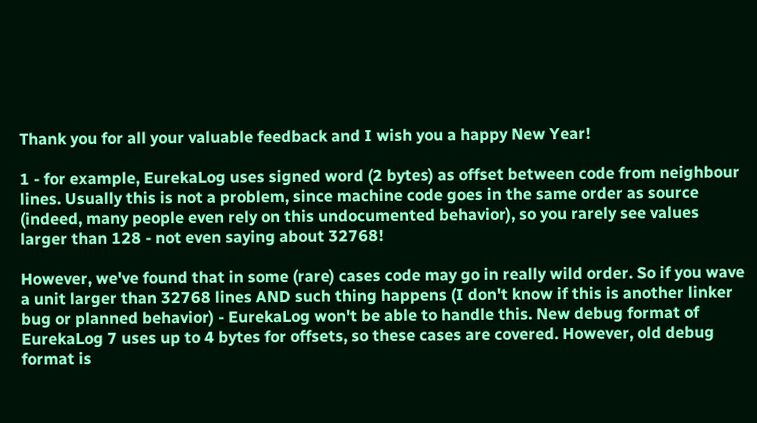Thank you for all your valuable feedback and I wish you a happy New Year!

1 - for example, EurekaLog uses signed word (2 bytes) as offset between code from neighbour lines. Usually this is not a problem, since machine code goes in the same order as source (indeed, many people even rely on this undocumented behavior), so you rarely see values larger than 128 - not even saying about 32768!

However, we've found that in some (rare) cases code may go in really wild order. So if you wave a unit larger than 32768 lines AND such thing happens (I don't know if this is another linker bug or planned behavior) - EurekaLog won't be able to handle this. New debug format of EurekaLog 7 uses up to 4 bytes for offsets, so these cases are covered. However, old debug format is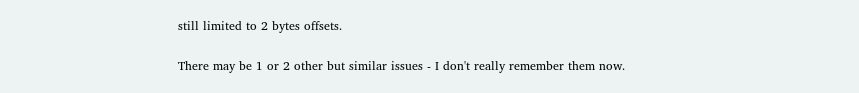still limited to 2 bytes offsets.

There may be 1 or 2 other but similar issues - I don't really remember them now.